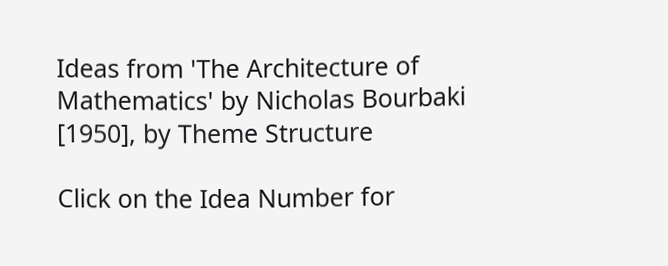Ideas from 'The Architecture of Mathematics' by Nicholas Bourbaki [1950], by Theme Structure

Click on the Idea Number for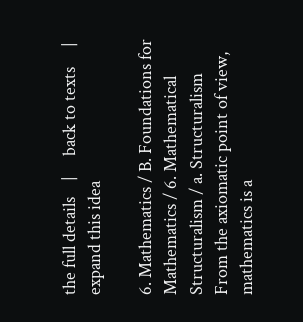the full details    |     back to texts     |     expand this idea

6. Mathematics / B. Foundations for Mathematics / 6. Mathematical Structuralism / a. Structuralism
From the axiomatic point of view, mathematics is a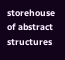storehouse of abstract structures